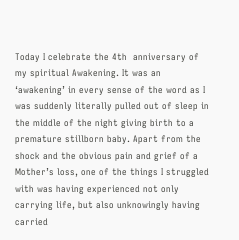Today I celebrate the 4th  anniversary of my spiritual Awakening. It was an ‘awakening’ in every sense of the word as I was suddenly literally pulled out of sleep in the middle of the night giving birth to a premature stillborn baby. Apart from the shock and the obvious pain and grief of a Mother’s loss, one of the things I struggled with was having experienced not only carrying life, but also unknowingly having carried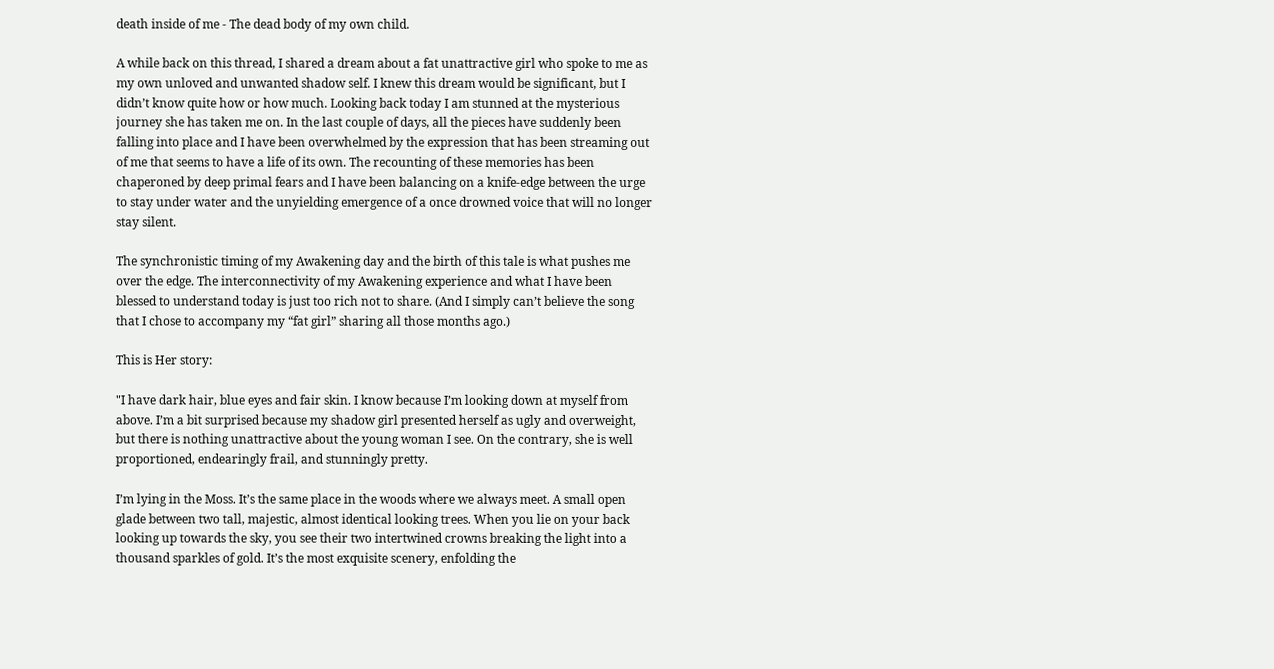death inside of me - The dead body of my own child.

A while back on this thread, I shared a dream about a fat unattractive girl who spoke to me as my own unloved and unwanted shadow self. I knew this dream would be significant, but I didn’t know quite how or how much. Looking back today I am stunned at the mysterious journey she has taken me on. In the last couple of days, all the pieces have suddenly been falling into place and I have been overwhelmed by the expression that has been streaming out of me that seems to have a life of its own. The recounting of these memories has been chaperoned by deep primal fears and I have been balancing on a knife-edge between the urge to stay under water and the unyielding emergence of a once drowned voice that will no longer stay silent.

The synchronistic timing of my Awakening day and the birth of this tale is what pushes me over the edge. The interconnectivity of my Awakening experience and what I have been blessed to understand today is just too rich not to share. (And I simply can’t believe the song that I chose to accompany my “fat girl” sharing all those months ago.)

This is Her story:

"I have dark hair, blue eyes and fair skin. I know because I’m looking down at myself from above. I’m a bit surprised because my shadow girl presented herself as ugly and overweight, but there is nothing unattractive about the young woman I see. On the contrary, she is well proportioned, endearingly frail, and stunningly pretty.

I’m lying in the Moss. It’s the same place in the woods where we always meet. A small open glade between two tall, majestic, almost identical looking trees. When you lie on your back looking up towards the sky, you see their two intertwined crowns breaking the light into a thousand sparkles of gold. It’s the most exquisite scenery, enfolding the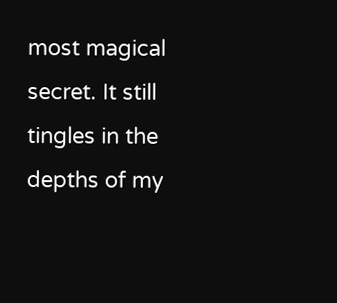most magical secret. It still tingles in the depths of my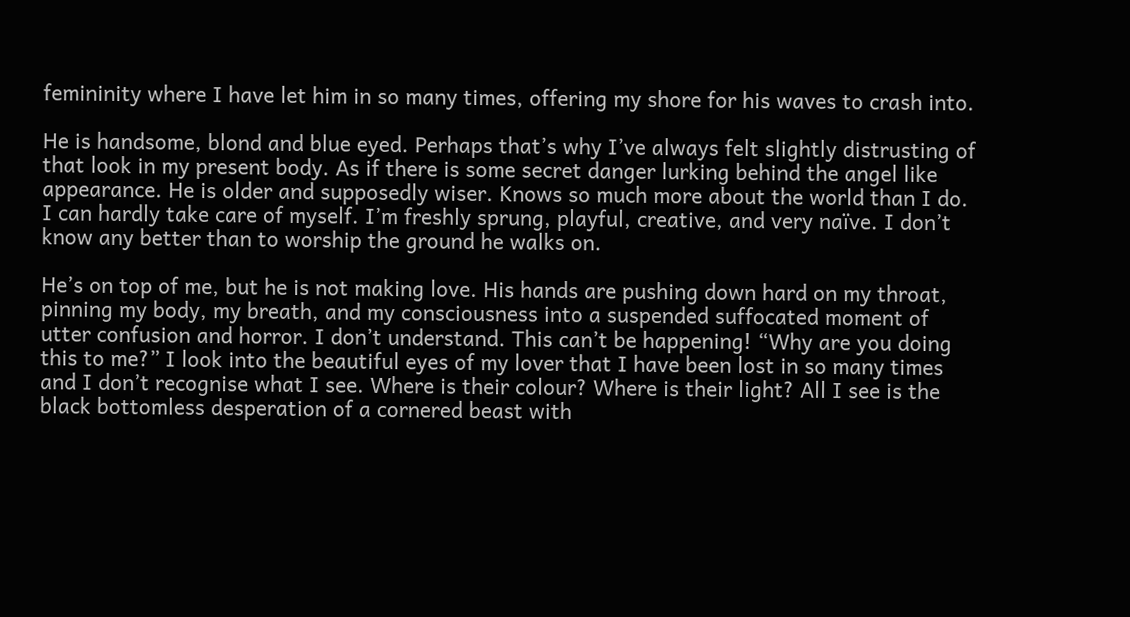femininity where I have let him in so many times, offering my shore for his waves to crash into.

He is handsome, blond and blue eyed. Perhaps that’s why I’ve always felt slightly distrusting of that look in my present body. As if there is some secret danger lurking behind the angel like appearance. He is older and supposedly wiser. Knows so much more about the world than I do. I can hardly take care of myself. I’m freshly sprung, playful, creative, and very naïve. I don’t know any better than to worship the ground he walks on.

He’s on top of me, but he is not making love. His hands are pushing down hard on my throat, pinning my body, my breath, and my consciousness into a suspended suffocated moment of utter confusion and horror. I don’t understand. This can’t be happening! “Why are you doing this to me?” I look into the beautiful eyes of my lover that I have been lost in so many times and I don’t recognise what I see. Where is their colour? Where is their light? All I see is the black bottomless desperation of a cornered beast with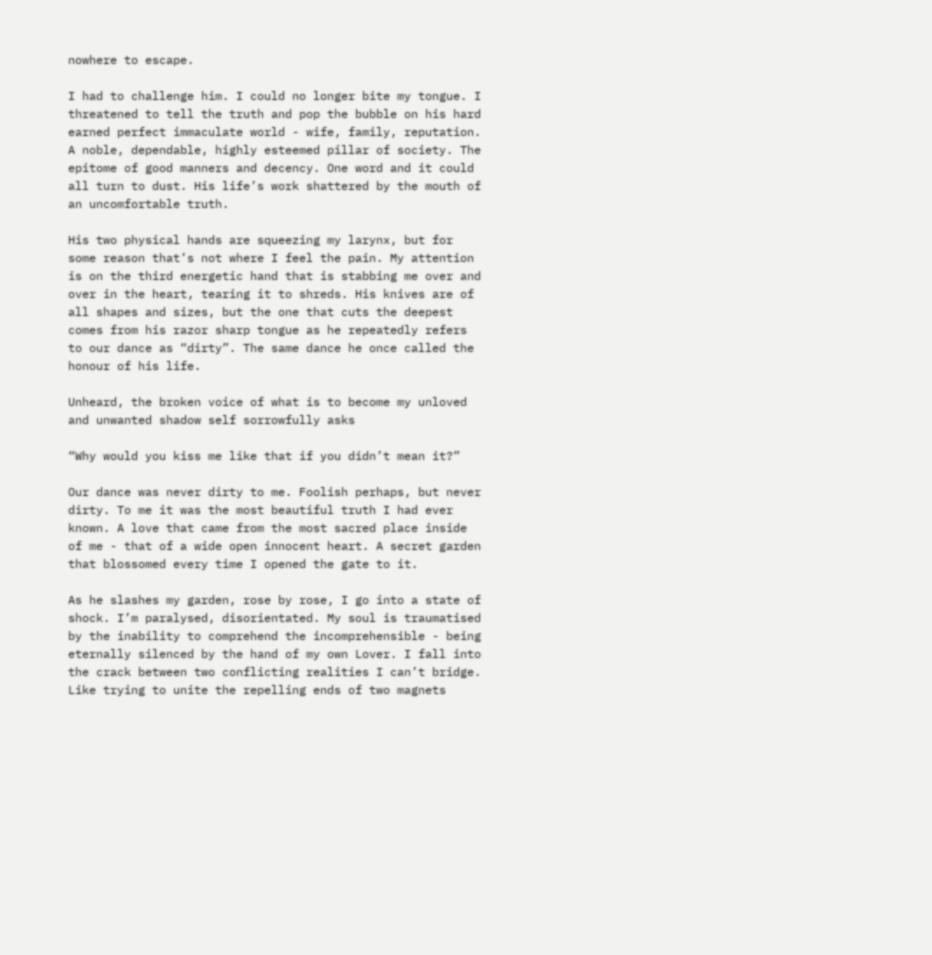nowhere to escape.

I had to challenge him. I could no longer bite my tongue. I threatened to tell the truth and pop the bubble on his hard earned perfect immaculate world - wife, family, reputation. A noble, dependable, highly esteemed pillar of society. The epitome of good manners and decency. One word and it could all turn to dust. His life’s work shattered by the mouth of an uncomfortable truth.

His two physical hands are squeezing my larynx, but for some reason that’s not where I feel the pain. My attention is on the third energetic hand that is stabbing me over and over in the heart, tearing it to shreds. His knives are of all shapes and sizes, but the one that cuts the deepest comes from his razor sharp tongue as he repeatedly refers to our dance as “dirty”. The same dance he once called the honour of his life.

Unheard, the broken voice of what is to become my unloved and unwanted shadow self sorrowfully asks

“Why would you kiss me like that if you didn’t mean it?”

Our dance was never dirty to me. Foolish perhaps, but never dirty. To me it was the most beautiful truth I had ever known. A love that came from the most sacred place inside of me - that of a wide open innocent heart. A secret garden that blossomed every time I opened the gate to it.

As he slashes my garden, rose by rose, I go into a state of shock. I’m paralysed, disorientated. My soul is traumatised by the inability to comprehend the incomprehensible - being eternally silenced by the hand of my own Lover. I fall into the crack between two conflicting realities I can’t bridge. Like trying to unite the repelling ends of two magnets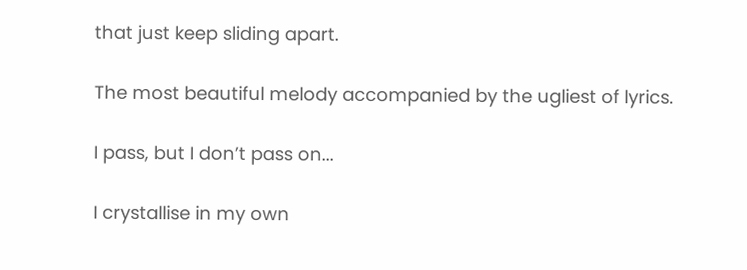that just keep sliding apart.

The most beautiful melody accompanied by the ugliest of lyrics.

I pass, but I don’t pass on...

I crystallise in my own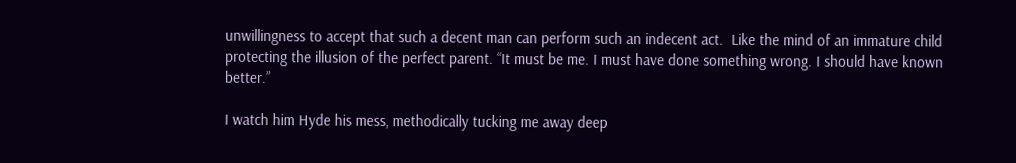unwillingness to accept that such a decent man can perform such an indecent act.  Like the mind of an immature child protecting the illusion of the perfect parent. “It must be me. I must have done something wrong. I should have known better.”

I watch him Hyde his mess, methodically tucking me away deep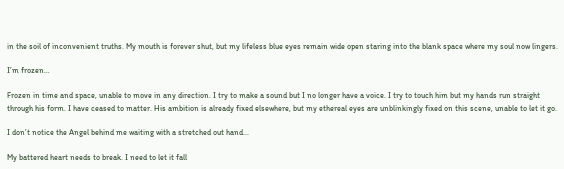in the soil of inconvenient truths. My mouth is forever shut, but my lifeless blue eyes remain wide open staring into the blank space where my soul now lingers.

I’m frozen…

Frozen in time and space, unable to move in any direction. I try to make a sound but I no longer have a voice. I try to touch him but my hands run straight through his form. I have ceased to matter. His ambition is already fixed elsewhere, but my ethereal eyes are unblinkingly fixed on this scene, unable to let it go.

I don’t notice the Angel behind me waiting with a stretched out hand...

My battered heart needs to break. I need to let it fall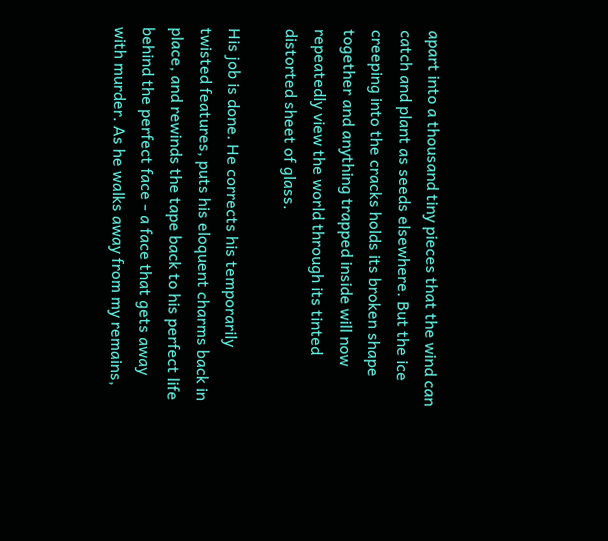apart into a thousand tiny pieces that the wind can catch and plant as seeds elsewhere. But the ice creeping into the cracks holds its broken shape together and anything trapped inside will now repeatedly view the world through its tinted distorted sheet of glass.

His job is done. He corrects his temporarily twisted features, puts his eloquent charms back in place, and rewinds the tape back to his perfect life behind the perfect face - a face that gets away with murder. As he walks away from my remains,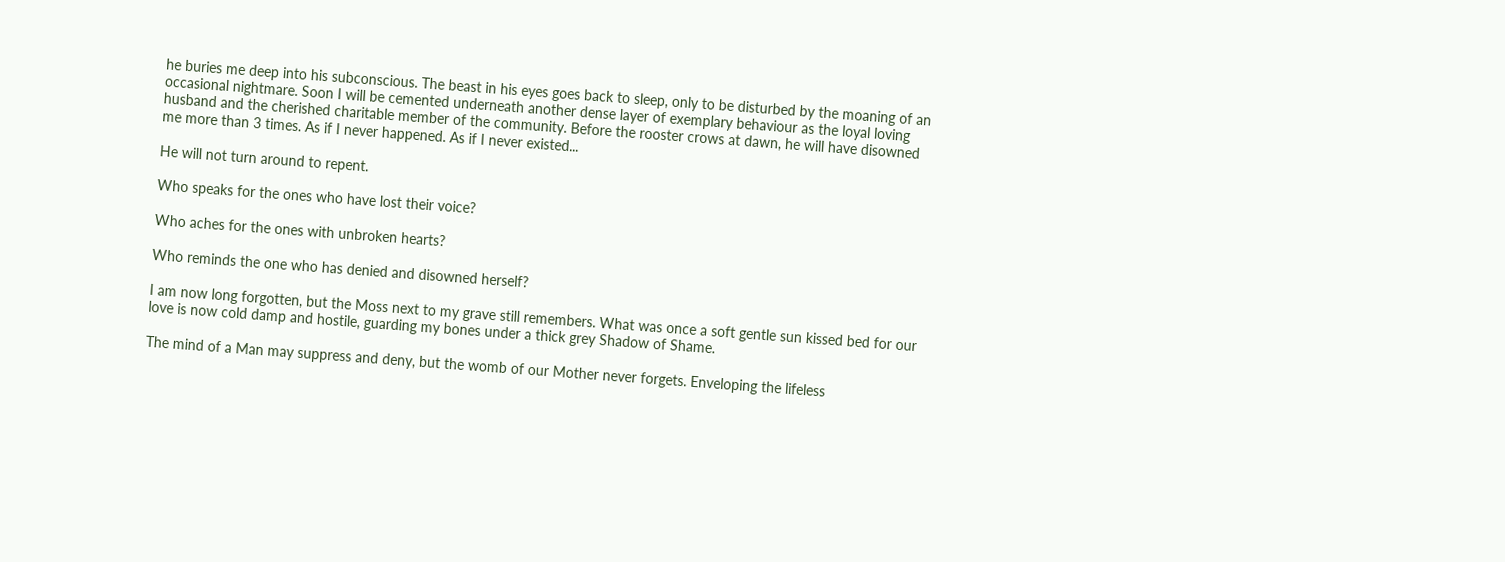he buries me deep into his subconscious. The beast in his eyes goes back to sleep, only to be disturbed by the moaning of an occasional nightmare. Soon I will be cemented underneath another dense layer of exemplary behaviour as the loyal loving husband and the cherished charitable member of the community. Before the rooster crows at dawn, he will have disowned me more than 3 times. As if I never happened. As if I never existed...

He will not turn around to repent.

Who speaks for the ones who have lost their voice?

Who aches for the ones with unbroken hearts?

Who reminds the one who has denied and disowned herself?

I am now long forgotten, but the Moss next to my grave still remembers. What was once a soft gentle sun kissed bed for our love is now cold damp and hostile, guarding my bones under a thick grey Shadow of Shame.

The mind of a Man may suppress and deny, but the womb of our Mother never forgets. Enveloping the lifeless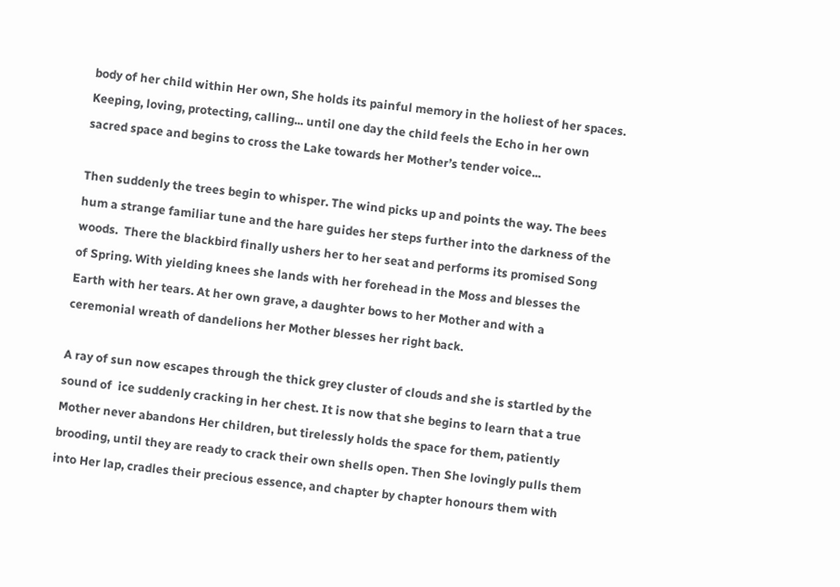body of her child within Her own, She holds its painful memory in the holiest of her spaces. Keeping, loving, protecting, calling... until one day the child feels the Echo in her own sacred space and begins to cross the Lake towards her Mother’s tender voice...

Then suddenly the trees begin to whisper. The wind picks up and points the way. The bees hum a strange familiar tune and the hare guides her steps further into the darkness of the woods.  There the blackbird finally ushers her to her seat and performs its promised Song of Spring. With yielding knees she lands with her forehead in the Moss and blesses the Earth with her tears. At her own grave, a daughter bows to her Mother and with a ceremonial wreath of dandelions her Mother blesses her right back.

A ray of sun now escapes through the thick grey cluster of clouds and she is startled by the sound of  ice suddenly cracking in her chest. It is now that she begins to learn that a true Mother never abandons Her children, but tirelessly holds the space for them, patiently brooding, until they are ready to crack their own shells open. Then She lovingly pulls them into Her lap, cradles their precious essence, and chapter by chapter honours them with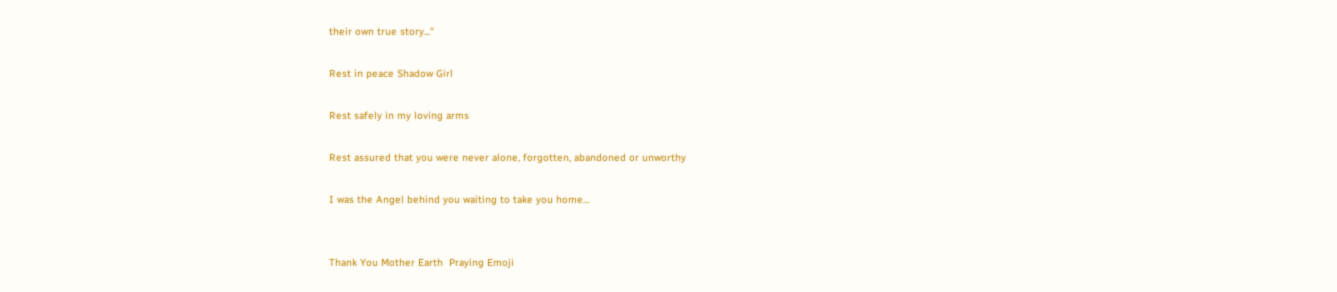their own true story..."

Rest in peace Shadow Girl

Rest safely in my loving arms

Rest assured that you were never alone, forgotten, abandoned or unworthy

I was the Angel behind you waiting to take you home…


Thank You Mother Earth  Praying Emoji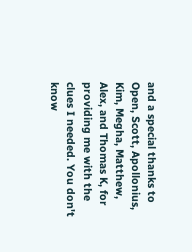and a special thanks to Open, Scott, Apollonius, Kim, Megha, Matthew, Alex, and Thomas K, for providing me with the clues I needed. You don't know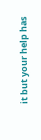it but your help has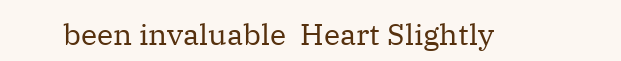been invaluable  Heart Slightly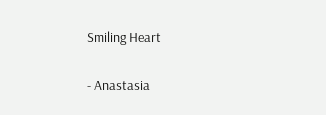Smiling Heart

- Anastasia